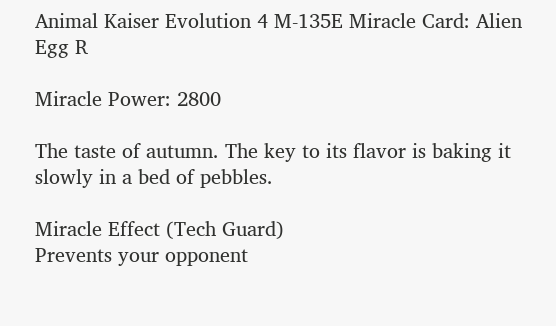Animal Kaiser Evolution 4 M-135E Miracle Card: Alien Egg R

Miracle Power: 2800

The taste of autumn. The key to its flavor is baking it slowly in a bed of pebbles.

Miracle Effect (Tech Guard)
Prevents your opponent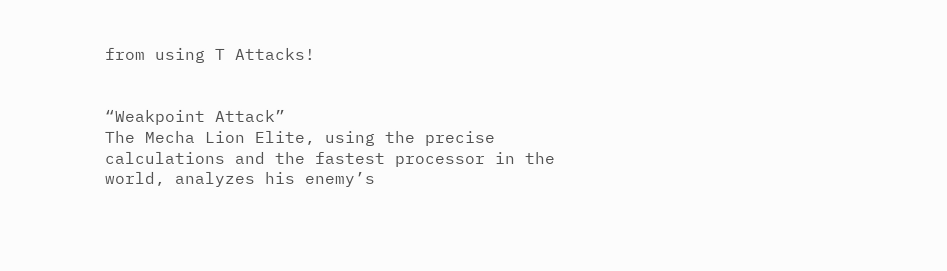from using T Attacks!


“Weakpoint Attack”
The Mecha Lion Elite, using the precise calculations and the fastest processor in the world, analyzes his enemy’s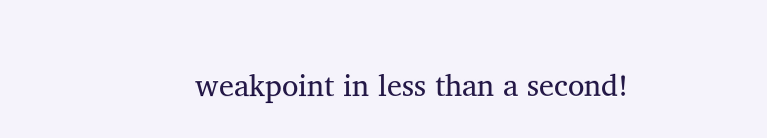weakpoint in less than a second!